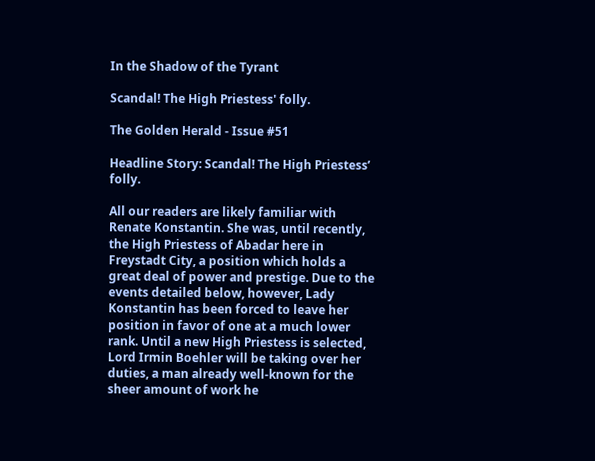In the Shadow of the Tyrant

Scandal! The High Priestess' folly.

The Golden Herald - Issue #51

Headline Story: Scandal! The High Priestess’ folly.

All our readers are likely familiar with Renate Konstantin. She was, until recently, the High Priestess of Abadar here in Freystadt City, a position which holds a great deal of power and prestige. Due to the events detailed below, however, Lady Konstantin has been forced to leave her position in favor of one at a much lower rank. Until a new High Priestess is selected, Lord Irmin Boehler will be taking over her duties, a man already well-known for the sheer amount of work he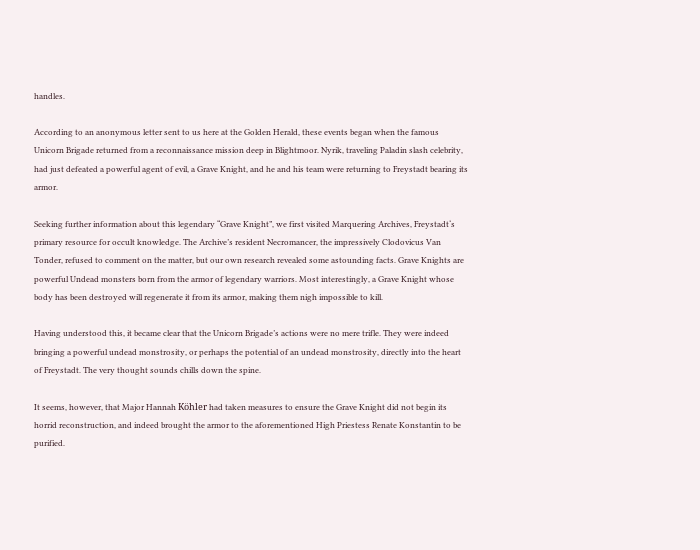handles.

According to an anonymous letter sent to us here at the Golden Herald, these events began when the famous Unicorn Brigade returned from a reconnaissance mission deep in Blightmoor. Nyrik, traveling Paladin slash celebrity, had just defeated a powerful agent of evil, a Grave Knight, and he and his team were returning to Freystadt bearing its armor.

Seeking further information about this legendary “Grave Knight”, we first visited Marquering Archives, Freystadt‘s primary resource for occult knowledge. The Archive’s resident Necromancer, the impressively Clodovicus Van Tonder, refused to comment on the matter, but our own research revealed some astounding facts. Grave Knights are powerful Undead monsters born from the armor of legendary warriors. Most interestingly, a Grave Knight whose body has been destroyed will regenerate it from its armor, making them nigh impossible to kill.

Having understood this, it became clear that the Unicorn Brigade’s actions were no mere trifle. They were indeed bringing a powerful undead monstrosity, or perhaps the potential of an undead monstrosity, directly into the heart of Freystadt. The very thought sounds chills down the spine.

It seems, however, that Major Hannah Köhler had taken measures to ensure the Grave Knight did not begin its horrid reconstruction, and indeed brought the armor to the aforementioned High Priestess Renate Konstantin to be purified.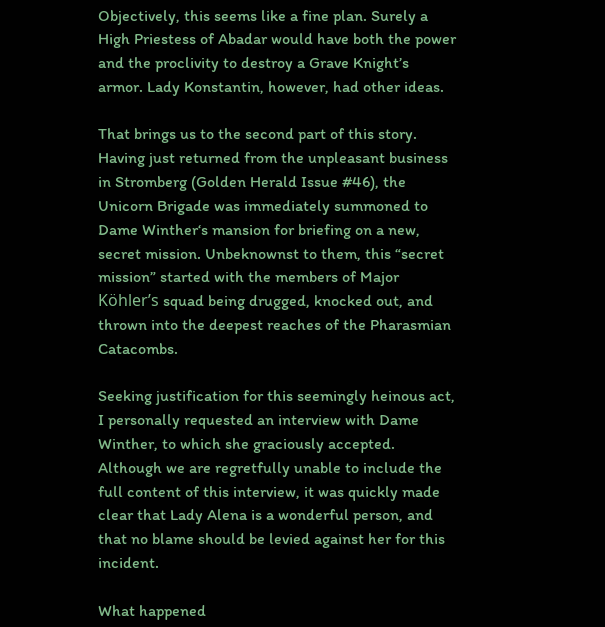Objectively, this seems like a fine plan. Surely a High Priestess of Abadar would have both the power and the proclivity to destroy a Grave Knight’s armor. Lady Konstantin, however, had other ideas.

That brings us to the second part of this story. Having just returned from the unpleasant business in Stromberg (Golden Herald Issue #46), the Unicorn Brigade was immediately summoned to Dame Winther‘s mansion for briefing on a new, secret mission. Unbeknownst to them, this “secret mission” started with the members of Major Köhler’s squad being drugged, knocked out, and thrown into the deepest reaches of the Pharasmian Catacombs.

Seeking justification for this seemingly heinous act, I personally requested an interview with Dame Winther, to which she graciously accepted. Although we are regretfully unable to include the full content of this interview, it was quickly made clear that Lady Alena is a wonderful person, and that no blame should be levied against her for this incident.

What happened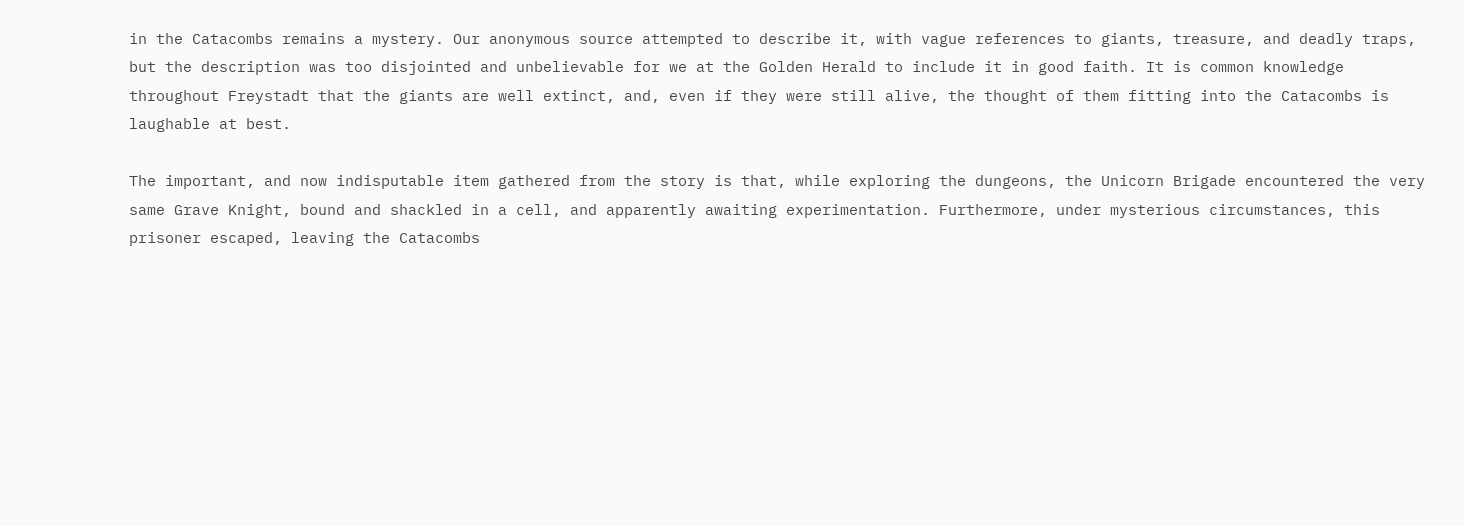in the Catacombs remains a mystery. Our anonymous source attempted to describe it, with vague references to giants, treasure, and deadly traps, but the description was too disjointed and unbelievable for we at the Golden Herald to include it in good faith. It is common knowledge throughout Freystadt that the giants are well extinct, and, even if they were still alive, the thought of them fitting into the Catacombs is laughable at best.

The important, and now indisputable item gathered from the story is that, while exploring the dungeons, the Unicorn Brigade encountered the very same Grave Knight, bound and shackled in a cell, and apparently awaiting experimentation. Furthermore, under mysterious circumstances, this prisoner escaped, leaving the Catacombs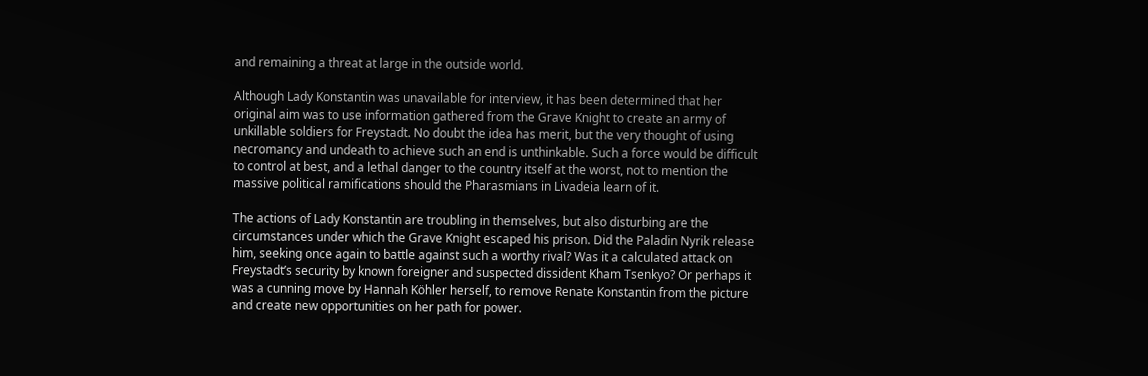and remaining a threat at large in the outside world.

Although Lady Konstantin was unavailable for interview, it has been determined that her original aim was to use information gathered from the Grave Knight to create an army of unkillable soldiers for Freystadt. No doubt the idea has merit, but the very thought of using necromancy and undeath to achieve such an end is unthinkable. Such a force would be difficult to control at best, and a lethal danger to the country itself at the worst, not to mention the massive political ramifications should the Pharasmians in Livadeia learn of it.

The actions of Lady Konstantin are troubling in themselves, but also disturbing are the circumstances under which the Grave Knight escaped his prison. Did the Paladin Nyrik release him, seeking once again to battle against such a worthy rival? Was it a calculated attack on Freystadt’s security by known foreigner and suspected dissident Kham Tsenkyo? Or perhaps it was a cunning move by Hannah Köhler herself, to remove Renate Konstantin from the picture and create new opportunities on her path for power.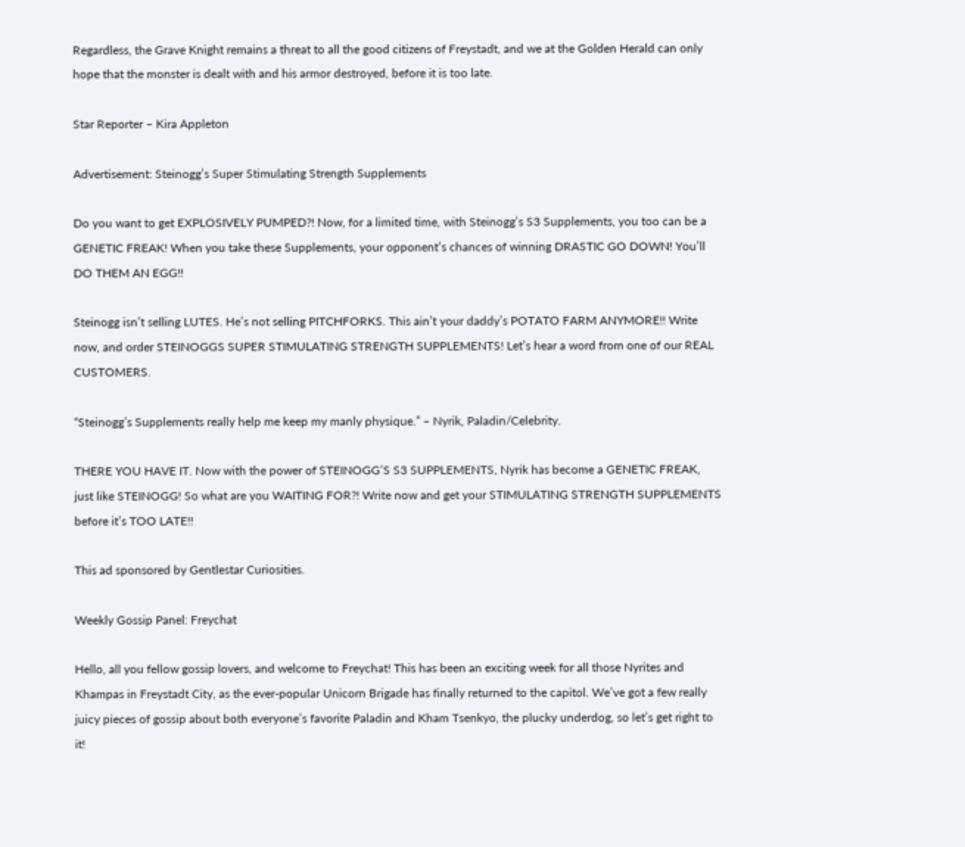Regardless, the Grave Knight remains a threat to all the good citizens of Freystadt, and we at the Golden Herald can only hope that the monster is dealt with and his armor destroyed, before it is too late.

Star Reporter – Kira Appleton

Advertisement: Steinogg’s Super Stimulating Strength Supplements

Do you want to get EXPLOSIVELY PUMPED?! Now, for a limited time, with Steinogg’s S3 Supplements, you too can be a GENETIC FREAK! When you take these Supplements, your opponent’s chances of winning DRASTIC GO DOWN! You’ll DO THEM AN EGG!!

Steinogg isn’t selling LUTES. He’s not selling PITCHFORKS. This ain’t your daddy’s POTATO FARM ANYMORE!! Write now, and order STEINOGGS SUPER STIMULATING STRENGTH SUPPLEMENTS! Let’s hear a word from one of our REAL CUSTOMERS.

“Steinogg’s Supplements really help me keep my manly physique.” – Nyrik, Paladin/Celebrity.

THERE YOU HAVE IT. Now with the power of STEINOGG’S S3 SUPPLEMENTS, Nyrik has become a GENETIC FREAK, just like STEINOGG! So what are you WAITING FOR?! Write now and get your STIMULATING STRENGTH SUPPLEMENTS before it’s TOO LATE!!

This ad sponsored by Gentlestar Curiosities.

Weekly Gossip Panel: Freychat

Hello, all you fellow gossip lovers, and welcome to Freychat! This has been an exciting week for all those Nyrites and Khampas in Freystadt City, as the ever-popular Unicorn Brigade has finally returned to the capitol. We’ve got a few really juicy pieces of gossip about both everyone’s favorite Paladin and Kham Tsenkyo, the plucky underdog, so let’s get right to it!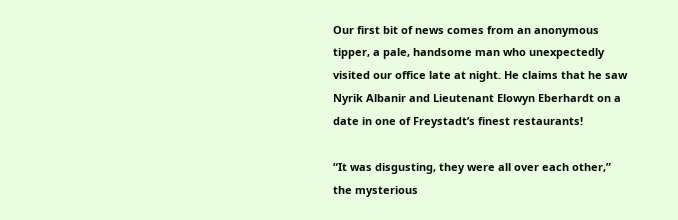Our first bit of news comes from an anonymous tipper, a pale, handsome man who unexpectedly visited our office late at night. He claims that he saw Nyrik Albanir and Lieutenant Elowyn Eberhardt on a date in one of Freystadt’s finest restaurants!

“It was disgusting, they were all over each other,” the mysterious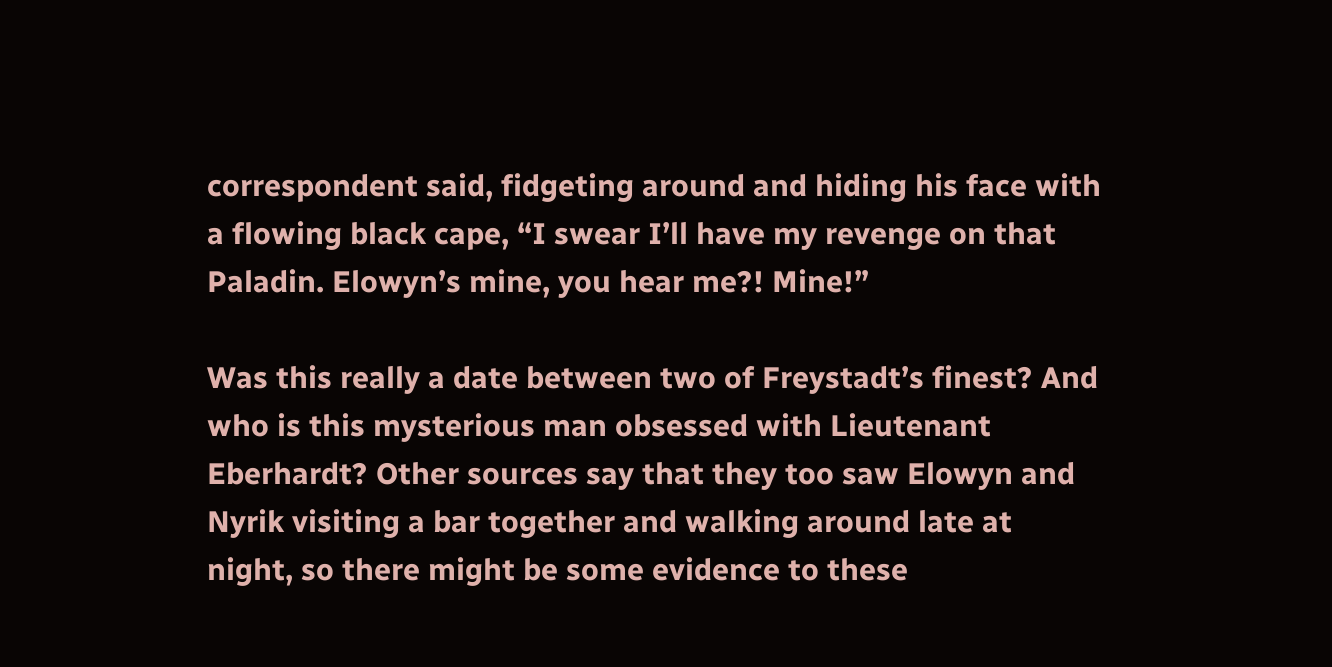correspondent said, fidgeting around and hiding his face with a flowing black cape, “I swear I’ll have my revenge on that Paladin. Elowyn’s mine, you hear me?! Mine!”

Was this really a date between two of Freystadt’s finest? And who is this mysterious man obsessed with Lieutenant Eberhardt? Other sources say that they too saw Elowyn and Nyrik visiting a bar together and walking around late at night, so there might be some evidence to these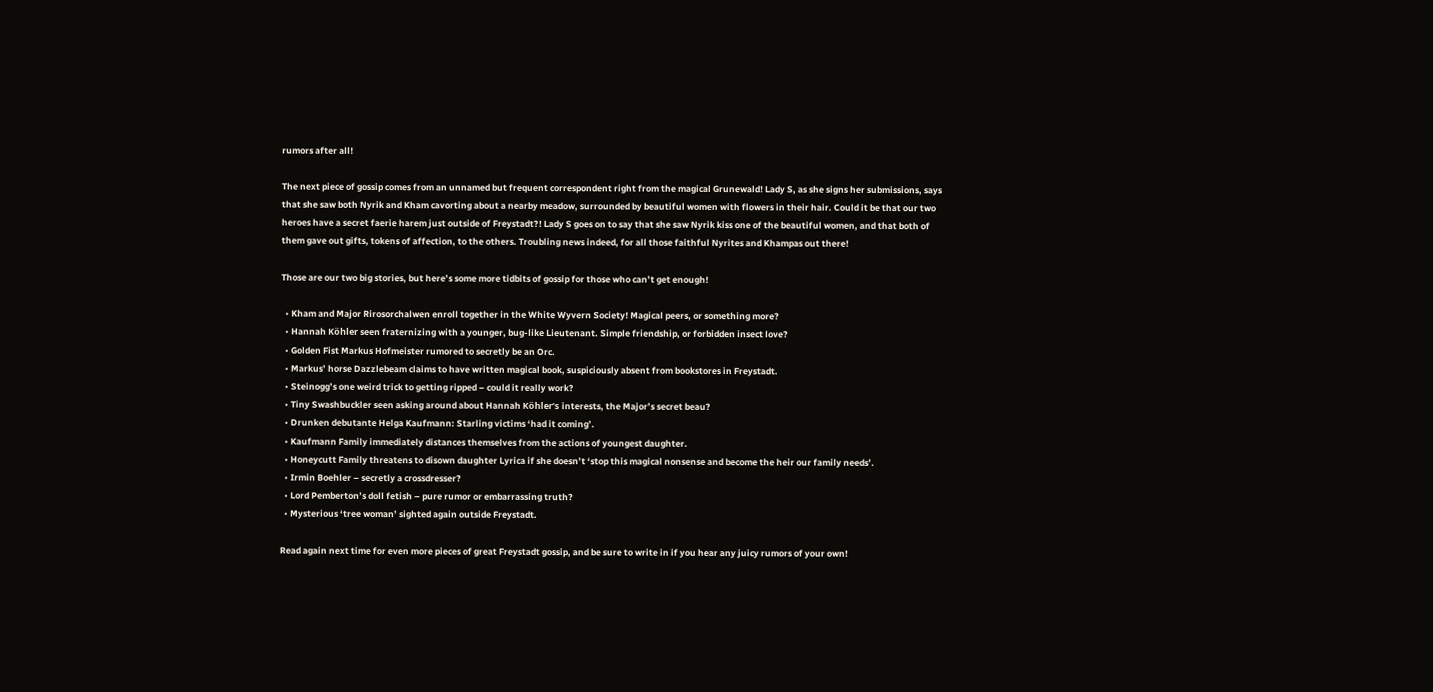rumors after all!

The next piece of gossip comes from an unnamed but frequent correspondent right from the magical Grunewald! Lady S, as she signs her submissions, says that she saw both Nyrik and Kham cavorting about a nearby meadow, surrounded by beautiful women with flowers in their hair. Could it be that our two heroes have a secret faerie harem just outside of Freystadt?! Lady S goes on to say that she saw Nyrik kiss one of the beautiful women, and that both of them gave out gifts, tokens of affection, to the others. Troubling news indeed, for all those faithful Nyrites and Khampas out there!

Those are our two big stories, but here’s some more tidbits of gossip for those who can’t get enough!

  • Kham and Major Rirosorchalwen enroll together in the White Wyvern Society! Magical peers, or something more?
  • Hannah Köhler seen fraternizing with a younger, bug-like Lieutenant. Simple friendship, or forbidden insect love?
  • Golden Fist Markus Hofmeister rumored to secretly be an Orc.
  • Markus’ horse Dazzlebeam claims to have written magical book, suspiciously absent from bookstores in Freystadt.
  • Steinogg’s one weird trick to getting ripped – could it really work?
  • Tiny Swashbuckler seen asking around about Hannah Köhler’s interests, the Major’s secret beau?
  • Drunken debutante Helga Kaufmann: Starling victims ‘had it coming’.
  • Kaufmann Family immediately distances themselves from the actions of youngest daughter.
  • Honeycutt Family threatens to disown daughter Lyrica if she doesn’t ‘stop this magical nonsense and become the heir our family needs’.
  • Irmin Boehler – secretly a crossdresser?
  • Lord Pemberton’s doll fetish – pure rumor or embarrassing truth?
  • Mysterious ‘tree woman’ sighted again outside Freystadt.

Read again next time for even more pieces of great Freystadt gossip, and be sure to write in if you hear any juicy rumors of your own!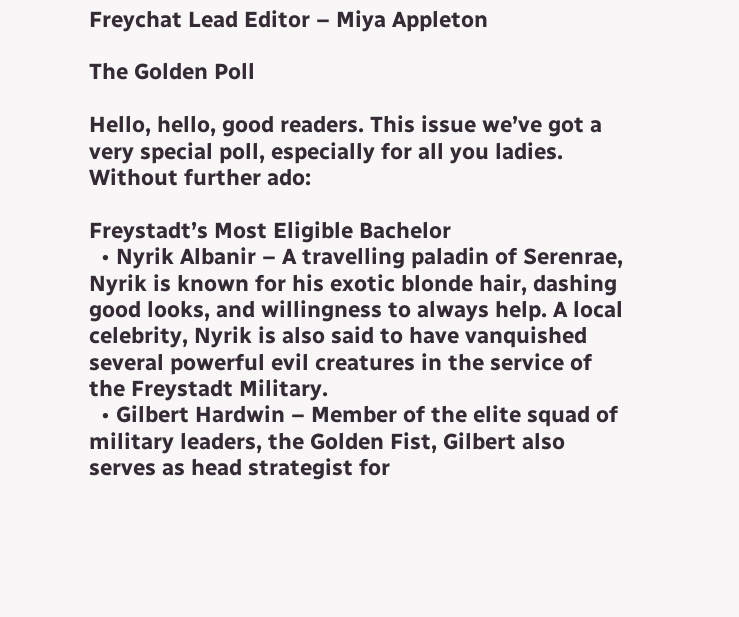Freychat Lead Editor – Miya Appleton

The Golden Poll

Hello, hello, good readers. This issue we’ve got a very special poll, especially for all you ladies. Without further ado:

Freystadt’s Most Eligible Bachelor
  • Nyrik Albanir – A travelling paladin of Serenrae, Nyrik is known for his exotic blonde hair, dashing good looks, and willingness to always help. A local celebrity, Nyrik is also said to have vanquished several powerful evil creatures in the service of the Freystadt Military.
  • Gilbert Hardwin – Member of the elite squad of military leaders, the Golden Fist, Gilbert also serves as head strategist for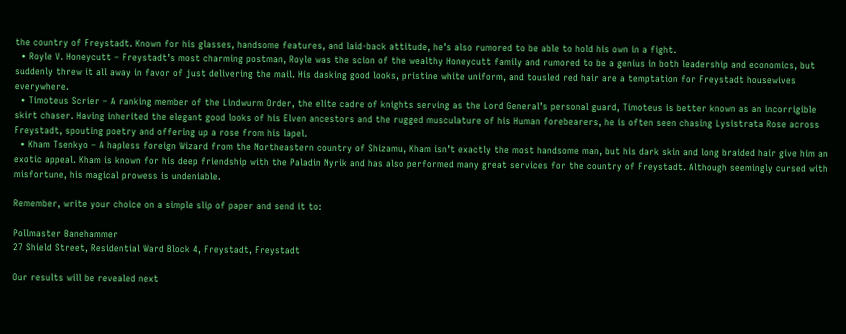the country of Freystadt. Known for his glasses, handsome features, and laid-back attitude, he’s also rumored to be able to hold his own in a fight.
  • Royle V. Honeycutt – Freystadt’s most charming postman, Royle was the scion of the wealthy Honeycutt family and rumored to be a genius in both leadership and economics, but suddenly threw it all away in favor of just delivering the mail. His dasking good looks, pristine white uniform, and tousled red hair are a temptation for Freystadt housewives everywhere.
  • Timoteus Scrier – A ranking member of the Lindwurm Order, the elite cadre of knights serving as the Lord General’s personal guard, Timoteus is better known as an incorrigible skirt chaser. Having inherited the elegant good looks of his Elven ancestors and the rugged musculature of his Human forebearers, he is often seen chasing Lysistrata Rose across Freystadt, spouting poetry and offering up a rose from his lapel.
  • Kham Tsenkyo – A hapless foreign Wizard from the Northeastern country of Shizamu, Kham isn’t exactly the most handsome man, but his dark skin and long braided hair give him an exotic appeal. Kham is known for his deep friendship with the Paladin Nyrik and has also performed many great services for the country of Freystadt. Although seemingly cursed with misfortune, his magical prowess is undeniable.

Remember, write your choice on a simple slip of paper and send it to:

Pollmaster Banehammer
27 Shield Street, Residential Ward Block 4, Freystadt, Freystadt

Our results will be revealed next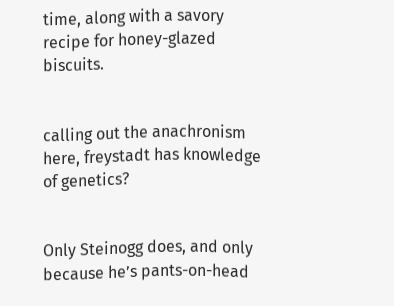time, along with a savory recipe for honey-glazed biscuits.


calling out the anachronism here, freystadt has knowledge of genetics?


Only Steinogg does, and only because he’s pants-on-head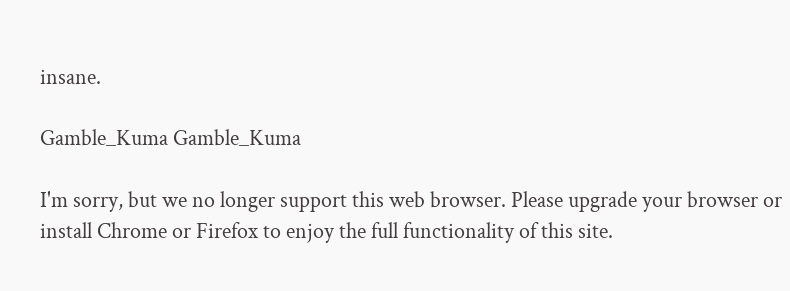insane.

Gamble_Kuma Gamble_Kuma

I'm sorry, but we no longer support this web browser. Please upgrade your browser or install Chrome or Firefox to enjoy the full functionality of this site.